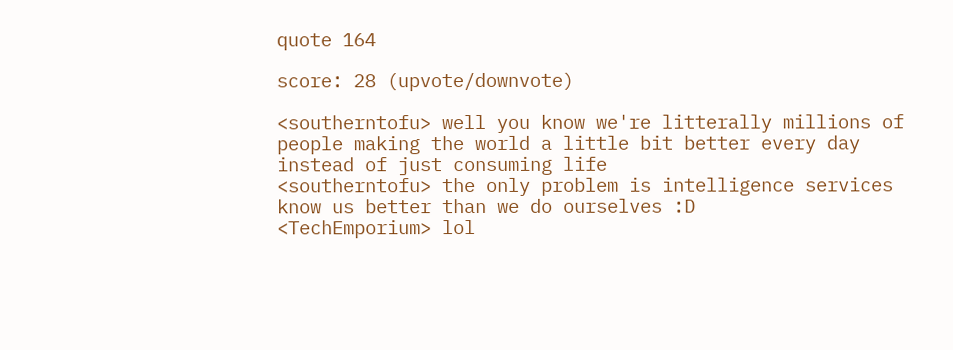quote 164

score: 28 (upvote/downvote)

<southerntofu> well you know we're litterally millions of people making the world a little bit better every day instead of just consuming life
<southerntofu> the only problem is intelligence services know us better than we do ourselves :D
<TechEmporium> lol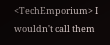<TechEmporium> I wouldn't call them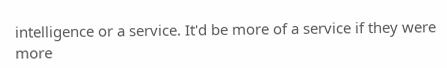intelligence or a service. It'd be more of a service if they were more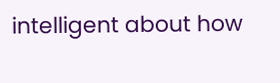intelligent about how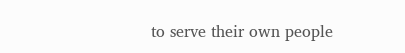to serve their own people